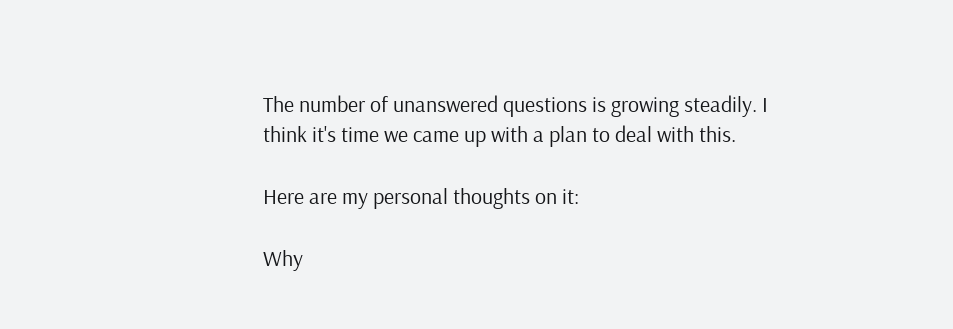The number of unanswered questions is growing steadily. I think it's time we came up with a plan to deal with this.

Here are my personal thoughts on it:

Why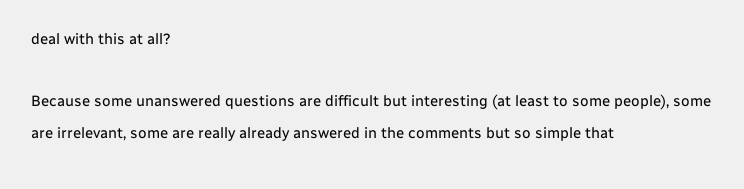deal with this at all?

Because some unanswered questions are difficult but interesting (at least to some people), some are irrelevant, some are really already answered in the comments but so simple that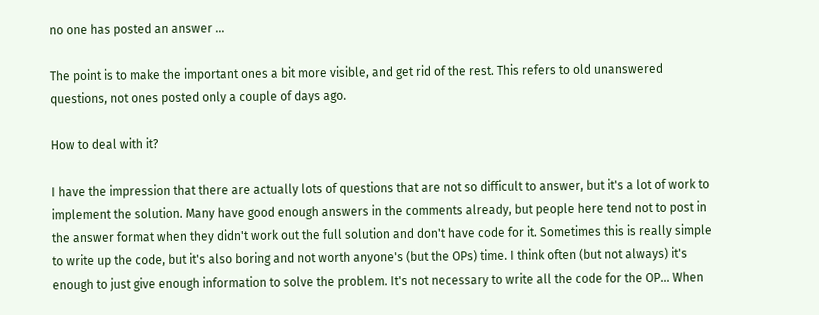no one has posted an answer ...

The point is to make the important ones a bit more visible, and get rid of the rest. This refers to old unanswered questions, not ones posted only a couple of days ago.

How to deal with it?

I have the impression that there are actually lots of questions that are not so difficult to answer, but it's a lot of work to implement the solution. Many have good enough answers in the comments already, but people here tend not to post in the answer format when they didn't work out the full solution and don't have code for it. Sometimes this is really simple to write up the code, but it's also boring and not worth anyone's (but the OPs) time. I think often (but not always) it's enough to just give enough information to solve the problem. It's not necessary to write all the code for the OP... When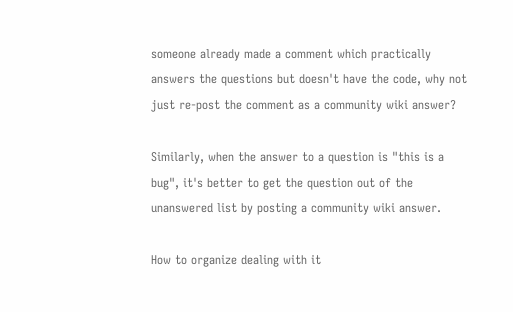someone already made a comment which practically answers the questions but doesn't have the code, why not just re-post the comment as a community wiki answer?

Similarly, when the answer to a question is "this is a bug", it's better to get the question out of the unanswered list by posting a community wiki answer.

How to organize dealing with it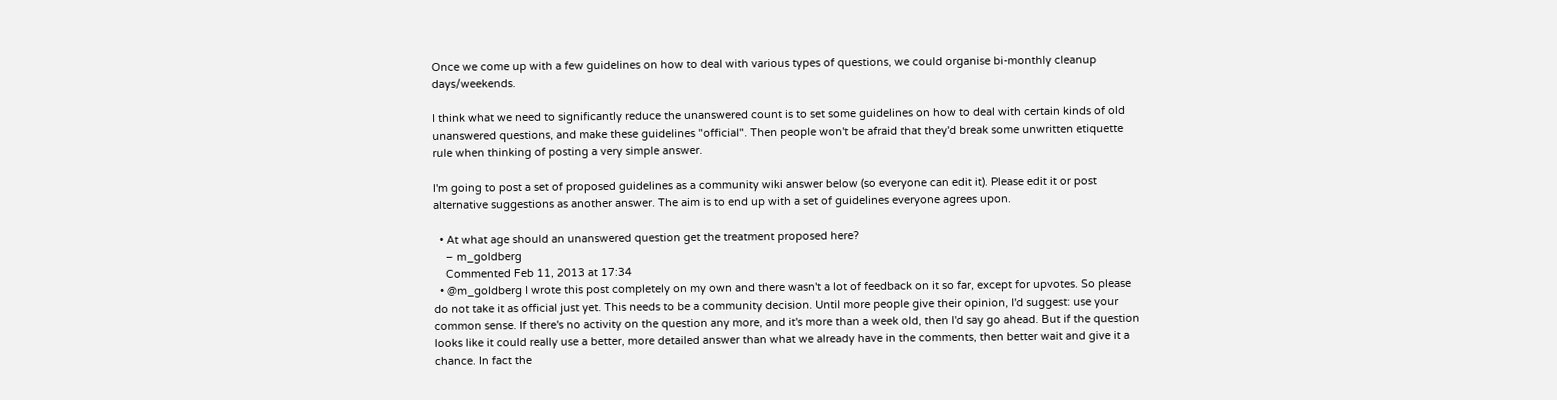Once we come up with a few guidelines on how to deal with various types of questions, we could organise bi-monthly cleanup days/weekends.

I think what we need to significantly reduce the unanswered count is to set some guidelines on how to deal with certain kinds of old unanswered questions, and make these guidelines "official". Then people won't be afraid that they'd break some unwritten etiquette rule when thinking of posting a very simple answer.

I'm going to post a set of proposed guidelines as a community wiki answer below (so everyone can edit it). Please edit it or post alternative suggestions as another answer. The aim is to end up with a set of guidelines everyone agrees upon.

  • At what age should an unanswered question get the treatment proposed here?
    – m_goldberg
    Commented Feb 11, 2013 at 17:34
  • @m_goldberg I wrote this post completely on my own and there wasn't a lot of feedback on it so far, except for upvotes. So please do not take it as official just yet. This needs to be a community decision. Until more people give their opinion, I'd suggest: use your common sense. If there's no activity on the question any more, and it's more than a week old, then I'd say go ahead. But if the question looks like it could really use a better, more detailed answer than what we already have in the comments, then better wait and give it a chance. In fact the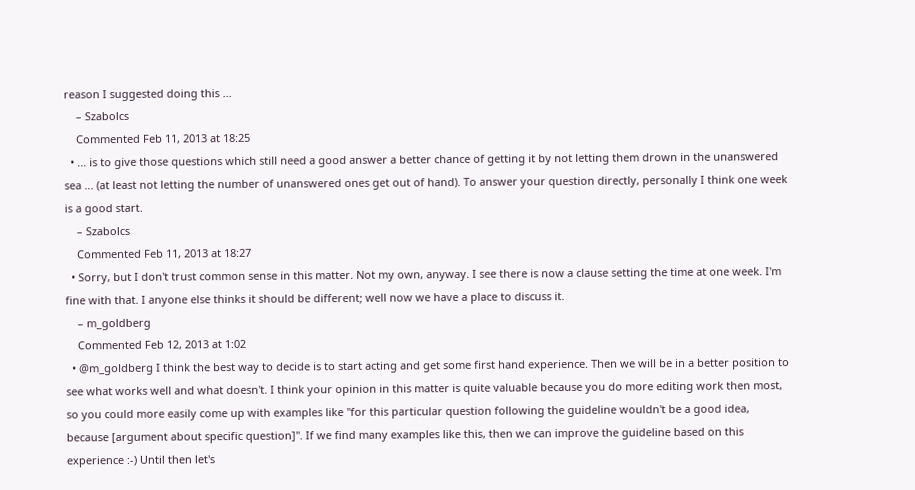reason I suggested doing this ...
    – Szabolcs
    Commented Feb 11, 2013 at 18:25
  • ... is to give those questions which still need a good answer a better chance of getting it by not letting them drown in the unanswered sea ... (at least not letting the number of unanswered ones get out of hand). To answer your question directly, personally I think one week is a good start.
    – Szabolcs
    Commented Feb 11, 2013 at 18:27
  • Sorry, but I don't trust common sense in this matter. Not my own, anyway. I see there is now a clause setting the time at one week. I'm fine with that. I anyone else thinks it should be different; well now we have a place to discuss it.
    – m_goldberg
    Commented Feb 12, 2013 at 1:02
  • @m_goldberg I think the best way to decide is to start acting and get some first hand experience. Then we will be in a better position to see what works well and what doesn't. I think your opinion in this matter is quite valuable because you do more editing work then most, so you could more easily come up with examples like "for this particular question following the guideline wouldn't be a good idea, because [argument about specific question]". If we find many examples like this, then we can improve the guideline based on this experience :-) Until then let's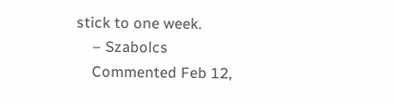stick to one week.
    – Szabolcs
    Commented Feb 12,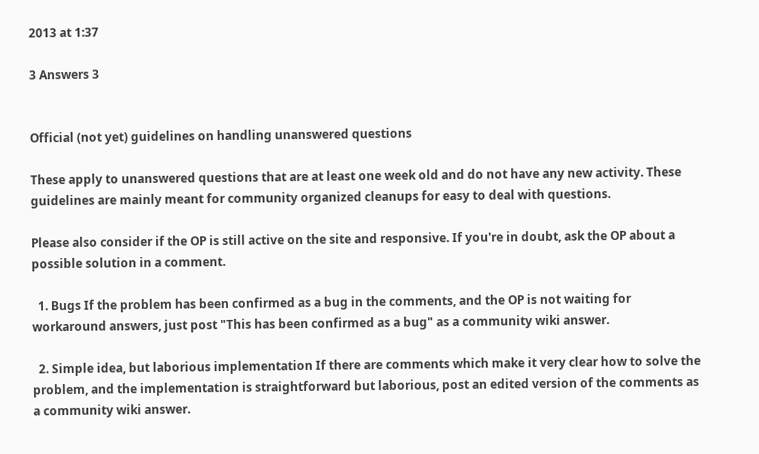2013 at 1:37

3 Answers 3


Official (not yet) guidelines on handling unanswered questions

These apply to unanswered questions that are at least one week old and do not have any new activity. These guidelines are mainly meant for community organized cleanups for easy to deal with questions.

Please also consider if the OP is still active on the site and responsive. If you're in doubt, ask the OP about a possible solution in a comment.

  1. Bugs If the problem has been confirmed as a bug in the comments, and the OP is not waiting for workaround answers, just post "This has been confirmed as a bug" as a community wiki answer.

  2. Simple idea, but laborious implementation If there are comments which make it very clear how to solve the problem, and the implementation is straightforward but laborious, post an edited version of the comments as a community wiki answer.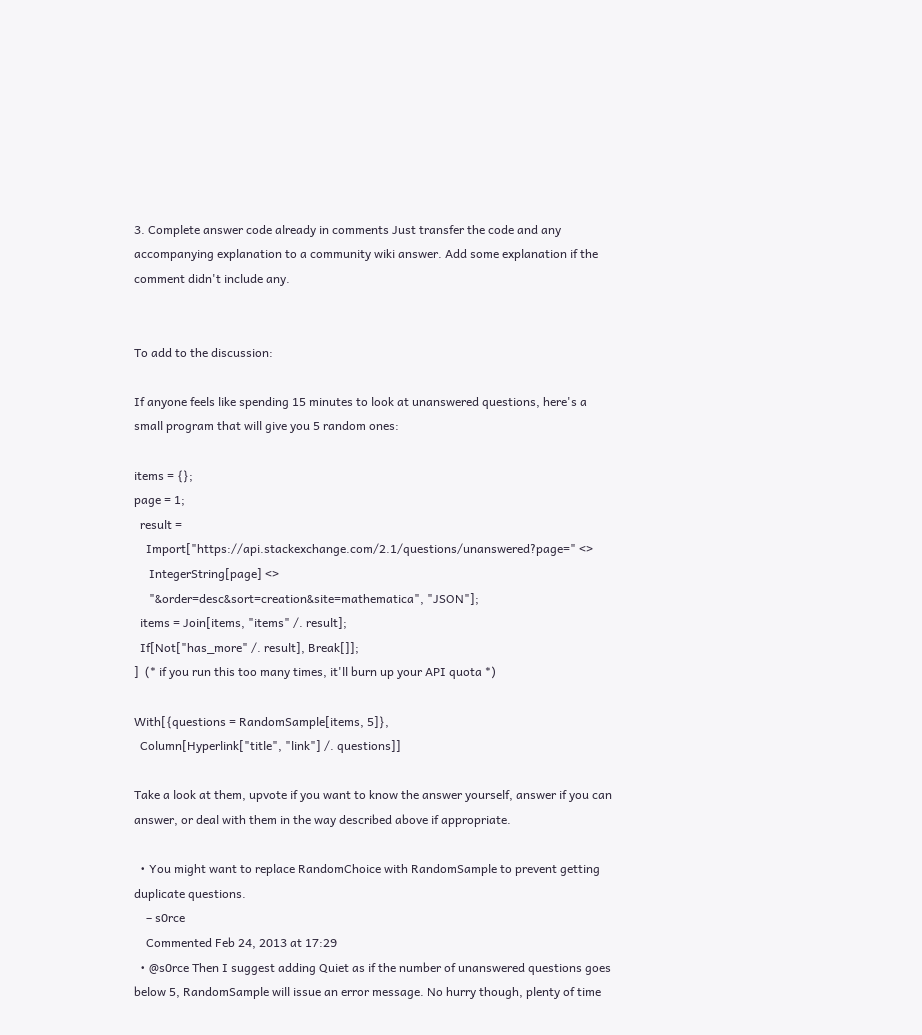3. Complete answer code already in comments Just transfer the code and any accompanying explanation to a community wiki answer. Add some explanation if the comment didn't include any.


To add to the discussion:

If anyone feels like spending 15 minutes to look at unanswered questions, here's a small program that will give you 5 random ones:

items = {};
page = 1;
  result =
    Import["https://api.stackexchange.com/2.1/questions/unanswered?page=" <>
     IntegerString[page] <>
     "&order=desc&sort=creation&site=mathematica", "JSON"];
  items = Join[items, "items" /. result];
  If[Not["has_more" /. result], Break[]];
]  (* if you run this too many times, it'll burn up your API quota *)

With[{questions = RandomSample[items, 5]},
  Column[Hyperlink["title", "link"] /. questions]]

Take a look at them, upvote if you want to know the answer yourself, answer if you can answer, or deal with them in the way described above if appropriate.

  • You might want to replace RandomChoice with RandomSample to prevent getting duplicate questions.
    – s0rce
    Commented Feb 24, 2013 at 17:29
  • @s0rce Then I suggest adding Quiet as if the number of unanswered questions goes below 5, RandomSample will issue an error message. No hurry though, plenty of time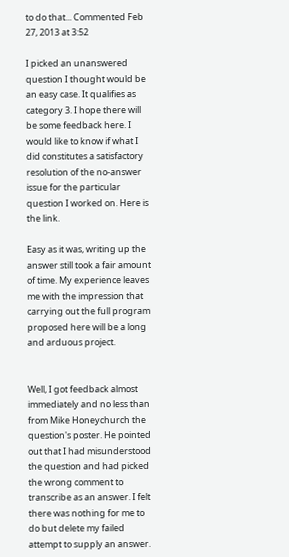to do that... Commented Feb 27, 2013 at 3:52

I picked an unanswered question I thought would be an easy case. It qualifies as category 3. I hope there will be some feedback here. I would like to know if what I did constitutes a satisfactory resolution of the no-answer issue for the particular question I worked on. Here is the link.

Easy as it was, writing up the answer still took a fair amount of time. My experience leaves me with the impression that carrying out the full program proposed here will be a long and arduous project.


Well, I got feedback almost immediately and no less than from Mike Honeychurch the question's poster. He pointed out that I had misunderstood the question and had picked the wrong comment to transcribe as an answer. I felt there was nothing for me to do but delete my failed attempt to supply an answer.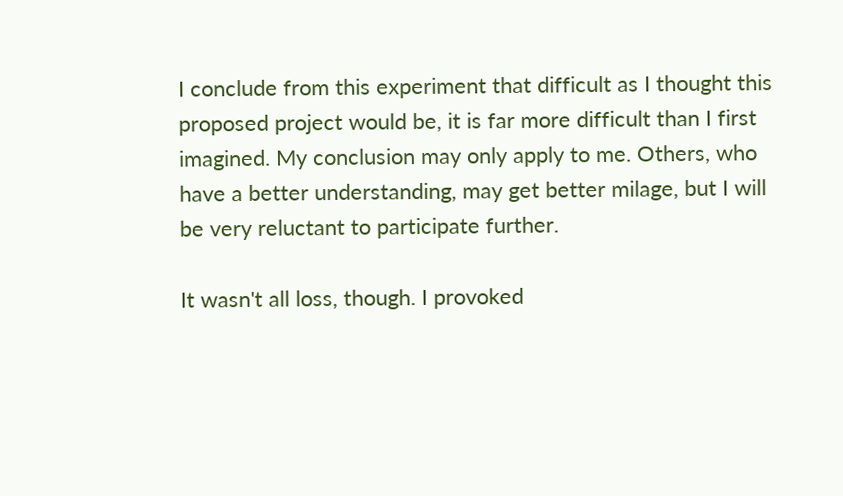I conclude from this experiment that difficult as I thought this proposed project would be, it is far more difficult than I first imagined. My conclusion may only apply to me. Others, who have a better understanding, may get better milage, but I will be very reluctant to participate further.

It wasn't all loss, though. I provoked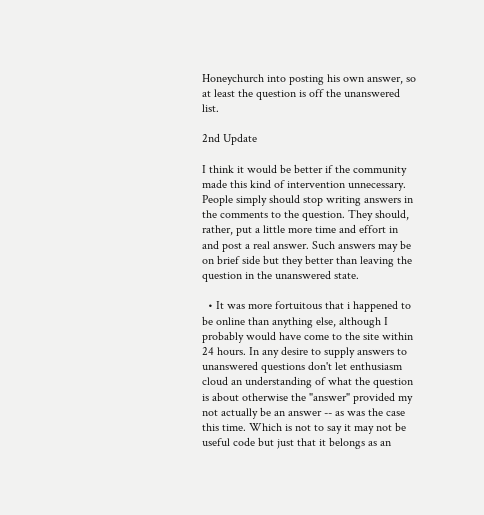Honeychurch into posting his own answer, so at least the question is off the unanswered list.

2nd Update

I think it would be better if the community made this kind of intervention unnecessary. People simply should stop writing answers in the comments to the question. They should, rather, put a little more time and effort in and post a real answer. Such answers may be on brief side but they better than leaving the question in the unanswered state.

  • It was more fortuitous that i happened to be online than anything else, although I probably would have come to the site within 24 hours. In any desire to supply answers to unanswered questions don't let enthusiasm cloud an understanding of what the question is about otherwise the "answer" provided my not actually be an answer -- as was the case this time. Which is not to say it may not be useful code but just that it belongs as an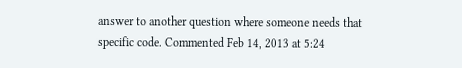answer to another question where someone needs that specific code. Commented Feb 14, 2013 at 5:24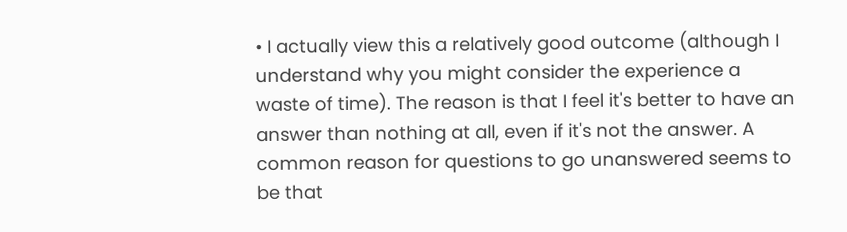• I actually view this a relatively good outcome (although I understand why you might consider the experience a waste of time). The reason is that I feel it's better to have an answer than nothing at all, even if it's not the answer. A common reason for questions to go unanswered seems to be that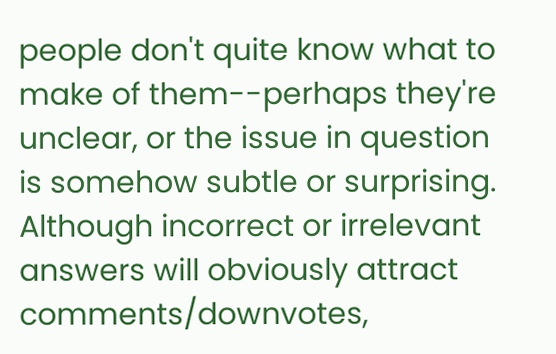people don't quite know what to make of them--perhaps they're unclear, or the issue in question is somehow subtle or surprising. Although incorrect or irrelevant answers will obviously attract comments/downvotes,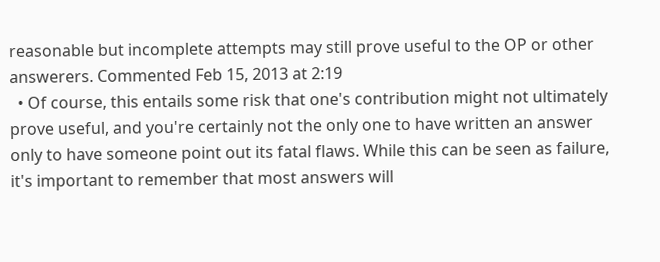reasonable but incomplete attempts may still prove useful to the OP or other answerers. Commented Feb 15, 2013 at 2:19
  • Of course, this entails some risk that one's contribution might not ultimately prove useful, and you're certainly not the only one to have written an answer only to have someone point out its fatal flaws. While this can be seen as failure, it's important to remember that most answers will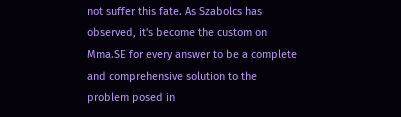not suffer this fate. As Szabolcs has observed, it's become the custom on Mma.SE for every answer to be a complete and comprehensive solution to the problem posed in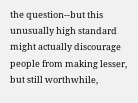the question--but this unusually high standard might actually discourage people from making lesser, but still worthwhile,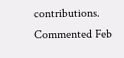contributions. Commented Feb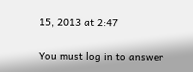15, 2013 at 2:47

You must log in to answer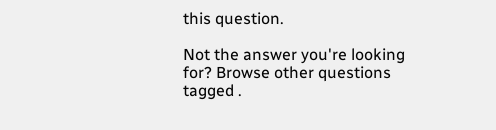this question.

Not the answer you're looking for? Browse other questions tagged .